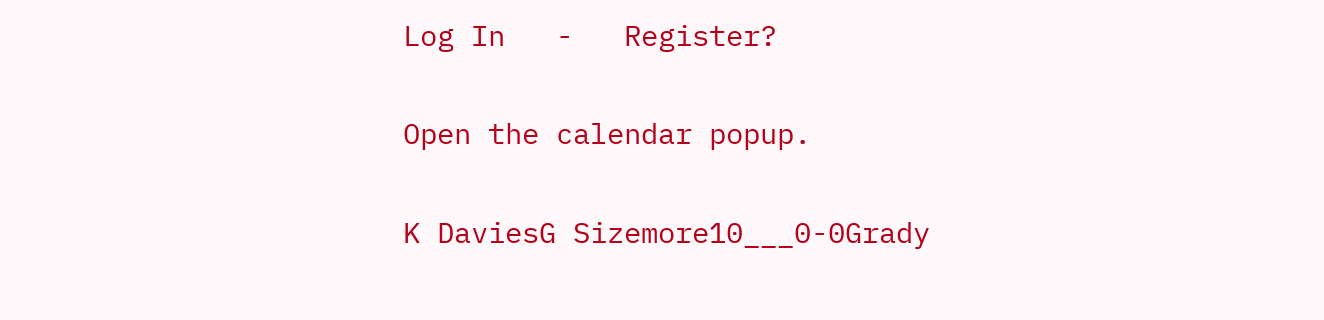Log In   -   Register?

Open the calendar popup.

K DaviesG Sizemore10___0-0Grady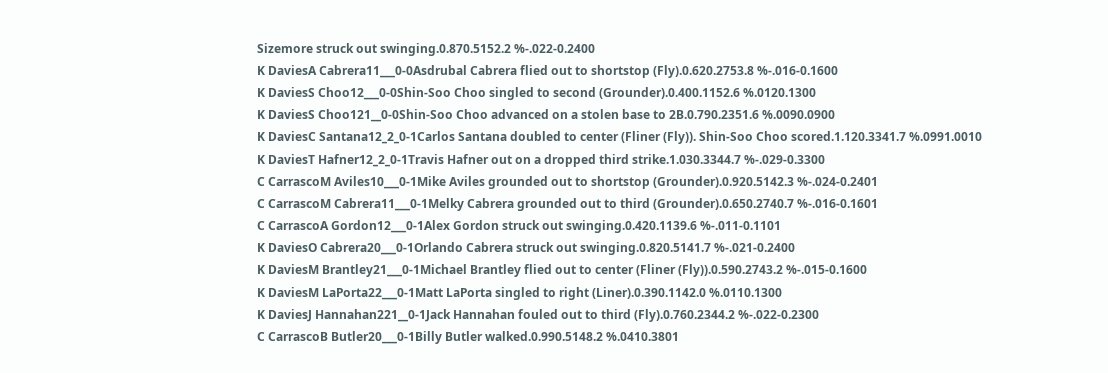Sizemore struck out swinging.0.870.5152.2 %-.022-0.2400
K DaviesA Cabrera11___0-0Asdrubal Cabrera flied out to shortstop (Fly).0.620.2753.8 %-.016-0.1600
K DaviesS Choo12___0-0Shin-Soo Choo singled to second (Grounder).0.400.1152.6 %.0120.1300
K DaviesS Choo121__0-0Shin-Soo Choo advanced on a stolen base to 2B.0.790.2351.6 %.0090.0900
K DaviesC Santana12_2_0-1Carlos Santana doubled to center (Fliner (Fly)). Shin-Soo Choo scored.1.120.3341.7 %.0991.0010
K DaviesT Hafner12_2_0-1Travis Hafner out on a dropped third strike.1.030.3344.7 %-.029-0.3300
C CarrascoM Aviles10___0-1Mike Aviles grounded out to shortstop (Grounder).0.920.5142.3 %-.024-0.2401
C CarrascoM Cabrera11___0-1Melky Cabrera grounded out to third (Grounder).0.650.2740.7 %-.016-0.1601
C CarrascoA Gordon12___0-1Alex Gordon struck out swinging.0.420.1139.6 %-.011-0.1101
K DaviesO Cabrera20___0-1Orlando Cabrera struck out swinging.0.820.5141.7 %-.021-0.2400
K DaviesM Brantley21___0-1Michael Brantley flied out to center (Fliner (Fly)).0.590.2743.2 %-.015-0.1600
K DaviesM LaPorta22___0-1Matt LaPorta singled to right (Liner).0.390.1142.0 %.0110.1300
K DaviesJ Hannahan221__0-1Jack Hannahan fouled out to third (Fly).0.760.2344.2 %-.022-0.2300
C CarrascoB Butler20___0-1Billy Butler walked.0.990.5148.2 %.0410.3801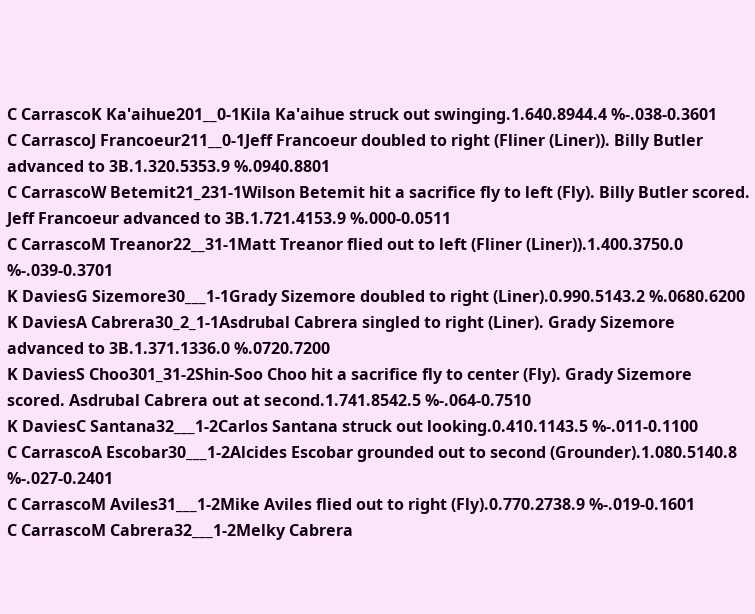C CarrascoK Ka'aihue201__0-1Kila Ka'aihue struck out swinging.1.640.8944.4 %-.038-0.3601
C CarrascoJ Francoeur211__0-1Jeff Francoeur doubled to right (Fliner (Liner)). Billy Butler advanced to 3B.1.320.5353.9 %.0940.8801
C CarrascoW Betemit21_231-1Wilson Betemit hit a sacrifice fly to left (Fly). Billy Butler scored. Jeff Francoeur advanced to 3B.1.721.4153.9 %.000-0.0511
C CarrascoM Treanor22__31-1Matt Treanor flied out to left (Fliner (Liner)).1.400.3750.0 %-.039-0.3701
K DaviesG Sizemore30___1-1Grady Sizemore doubled to right (Liner).0.990.5143.2 %.0680.6200
K DaviesA Cabrera30_2_1-1Asdrubal Cabrera singled to right (Liner). Grady Sizemore advanced to 3B.1.371.1336.0 %.0720.7200
K DaviesS Choo301_31-2Shin-Soo Choo hit a sacrifice fly to center (Fly). Grady Sizemore scored. Asdrubal Cabrera out at second.1.741.8542.5 %-.064-0.7510
K DaviesC Santana32___1-2Carlos Santana struck out looking.0.410.1143.5 %-.011-0.1100
C CarrascoA Escobar30___1-2Alcides Escobar grounded out to second (Grounder).1.080.5140.8 %-.027-0.2401
C CarrascoM Aviles31___1-2Mike Aviles flied out to right (Fly).0.770.2738.9 %-.019-0.1601
C CarrascoM Cabrera32___1-2Melky Cabrera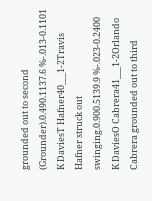grounded out to second (Grounder).0.490.1137.6 %-.013-0.1101
K DaviesT Hafner40___1-2Travis Hafner struck out swinging.0.900.5139.9 %-.023-0.2400
K DaviesO Cabrera41___1-2Orlando Cabrera grounded out to third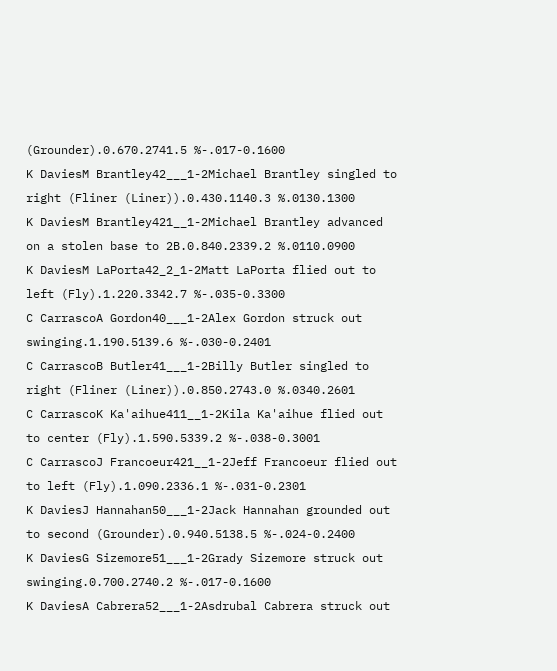(Grounder).0.670.2741.5 %-.017-0.1600
K DaviesM Brantley42___1-2Michael Brantley singled to right (Fliner (Liner)).0.430.1140.3 %.0130.1300
K DaviesM Brantley421__1-2Michael Brantley advanced on a stolen base to 2B.0.840.2339.2 %.0110.0900
K DaviesM LaPorta42_2_1-2Matt LaPorta flied out to left (Fly).1.220.3342.7 %-.035-0.3300
C CarrascoA Gordon40___1-2Alex Gordon struck out swinging.1.190.5139.6 %-.030-0.2401
C CarrascoB Butler41___1-2Billy Butler singled to right (Fliner (Liner)).0.850.2743.0 %.0340.2601
C CarrascoK Ka'aihue411__1-2Kila Ka'aihue flied out to center (Fly).1.590.5339.2 %-.038-0.3001
C CarrascoJ Francoeur421__1-2Jeff Francoeur flied out to left (Fly).1.090.2336.1 %-.031-0.2301
K DaviesJ Hannahan50___1-2Jack Hannahan grounded out to second (Grounder).0.940.5138.5 %-.024-0.2400
K DaviesG Sizemore51___1-2Grady Sizemore struck out swinging.0.700.2740.2 %-.017-0.1600
K DaviesA Cabrera52___1-2Asdrubal Cabrera struck out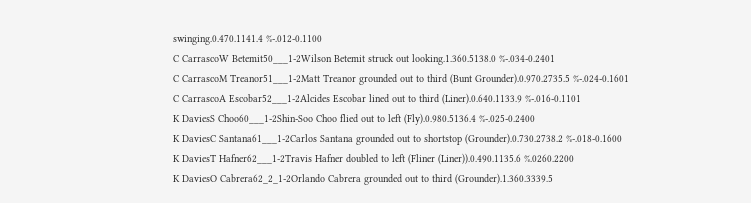swinging.0.470.1141.4 %-.012-0.1100
C CarrascoW Betemit50___1-2Wilson Betemit struck out looking.1.360.5138.0 %-.034-0.2401
C CarrascoM Treanor51___1-2Matt Treanor grounded out to third (Bunt Grounder).0.970.2735.5 %-.024-0.1601
C CarrascoA Escobar52___1-2Alcides Escobar lined out to third (Liner).0.640.1133.9 %-.016-0.1101
K DaviesS Choo60___1-2Shin-Soo Choo flied out to left (Fly).0.980.5136.4 %-.025-0.2400
K DaviesC Santana61___1-2Carlos Santana grounded out to shortstop (Grounder).0.730.2738.2 %-.018-0.1600
K DaviesT Hafner62___1-2Travis Hafner doubled to left (Fliner (Liner)).0.490.1135.6 %.0260.2200
K DaviesO Cabrera62_2_1-2Orlando Cabrera grounded out to third (Grounder).1.360.3339.5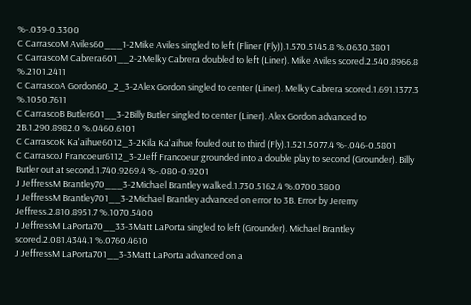%-.039-0.3300
C CarrascoM Aviles60___1-2Mike Aviles singled to left (Fliner (Fly)).1.570.5145.8 %.0630.3801
C CarrascoM Cabrera601__2-2Melky Cabrera doubled to left (Liner). Mike Aviles scored.2.540.8966.8 %.2101.2411
C CarrascoA Gordon60_2_3-2Alex Gordon singled to center (Liner). Melky Cabrera scored.1.691.1377.3 %.1050.7611
C CarrascoB Butler601__3-2Billy Butler singled to center (Liner). Alex Gordon advanced to 2B.1.290.8982.0 %.0460.6101
C CarrascoK Ka'aihue6012_3-2Kila Ka'aihue fouled out to third (Fly).1.521.5077.4 %-.046-0.5801
C CarrascoJ Francoeur6112_3-2Jeff Francoeur grounded into a double play to second (Grounder). Billy Butler out at second.1.740.9269.4 %-.080-0.9201
J JeffressM Brantley70___3-2Michael Brantley walked.1.730.5162.4 %.0700.3800
J JeffressM Brantley701__3-2Michael Brantley advanced on error to 3B. Error by Jeremy Jeffress.2.810.8951.7 %.1070.5400
J JeffressM LaPorta70__33-3Matt LaPorta singled to left (Grounder). Michael Brantley scored.2.081.4344.1 %.0760.4610
J JeffressM LaPorta701__3-3Matt LaPorta advanced on a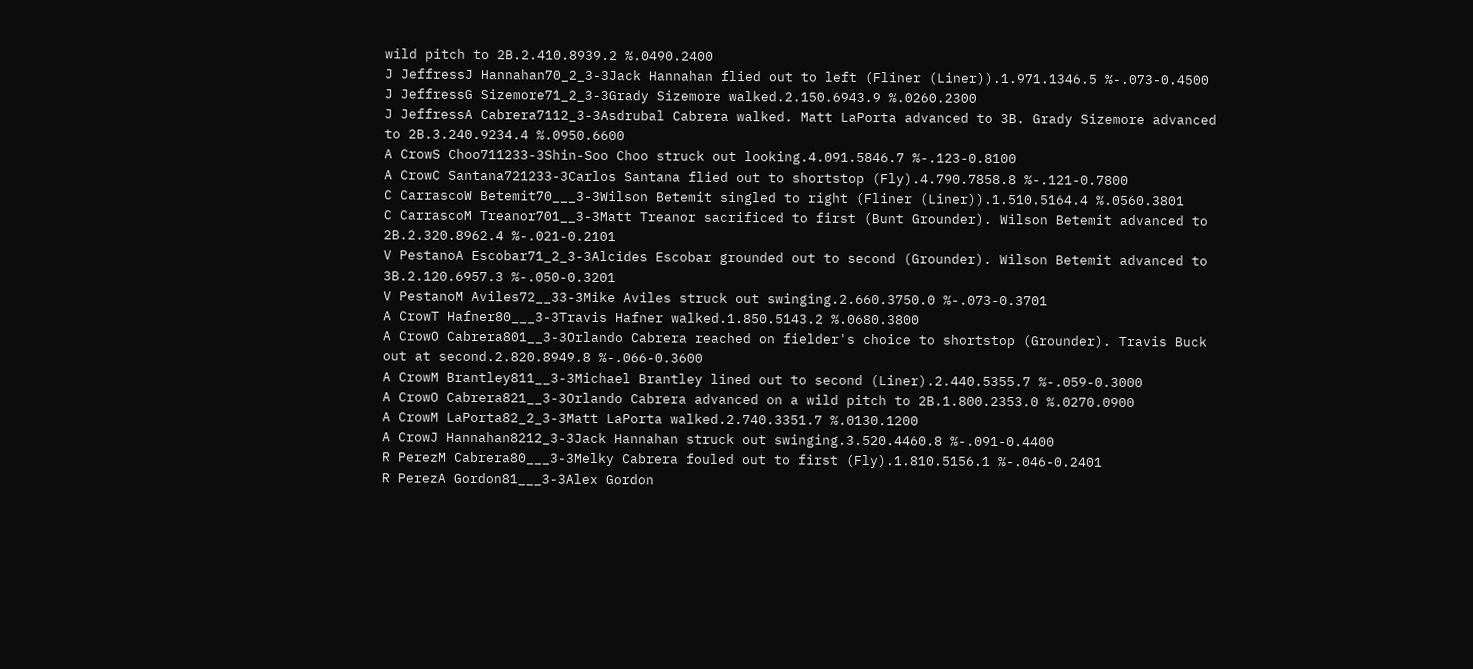wild pitch to 2B.2.410.8939.2 %.0490.2400
J JeffressJ Hannahan70_2_3-3Jack Hannahan flied out to left (Fliner (Liner)).1.971.1346.5 %-.073-0.4500
J JeffressG Sizemore71_2_3-3Grady Sizemore walked.2.150.6943.9 %.0260.2300
J JeffressA Cabrera7112_3-3Asdrubal Cabrera walked. Matt LaPorta advanced to 3B. Grady Sizemore advanced to 2B.3.240.9234.4 %.0950.6600
A CrowS Choo711233-3Shin-Soo Choo struck out looking.4.091.5846.7 %-.123-0.8100
A CrowC Santana721233-3Carlos Santana flied out to shortstop (Fly).4.790.7858.8 %-.121-0.7800
C CarrascoW Betemit70___3-3Wilson Betemit singled to right (Fliner (Liner)).1.510.5164.4 %.0560.3801
C CarrascoM Treanor701__3-3Matt Treanor sacrificed to first (Bunt Grounder). Wilson Betemit advanced to 2B.2.320.8962.4 %-.021-0.2101
V PestanoA Escobar71_2_3-3Alcides Escobar grounded out to second (Grounder). Wilson Betemit advanced to 3B.2.120.6957.3 %-.050-0.3201
V PestanoM Aviles72__33-3Mike Aviles struck out swinging.2.660.3750.0 %-.073-0.3701
A CrowT Hafner80___3-3Travis Hafner walked.1.850.5143.2 %.0680.3800
A CrowO Cabrera801__3-3Orlando Cabrera reached on fielder's choice to shortstop (Grounder). Travis Buck out at second.2.820.8949.8 %-.066-0.3600
A CrowM Brantley811__3-3Michael Brantley lined out to second (Liner).2.440.5355.7 %-.059-0.3000
A CrowO Cabrera821__3-3Orlando Cabrera advanced on a wild pitch to 2B.1.800.2353.0 %.0270.0900
A CrowM LaPorta82_2_3-3Matt LaPorta walked.2.740.3351.7 %.0130.1200
A CrowJ Hannahan8212_3-3Jack Hannahan struck out swinging.3.520.4460.8 %-.091-0.4400
R PerezM Cabrera80___3-3Melky Cabrera fouled out to first (Fly).1.810.5156.1 %-.046-0.2401
R PerezA Gordon81___3-3Alex Gordon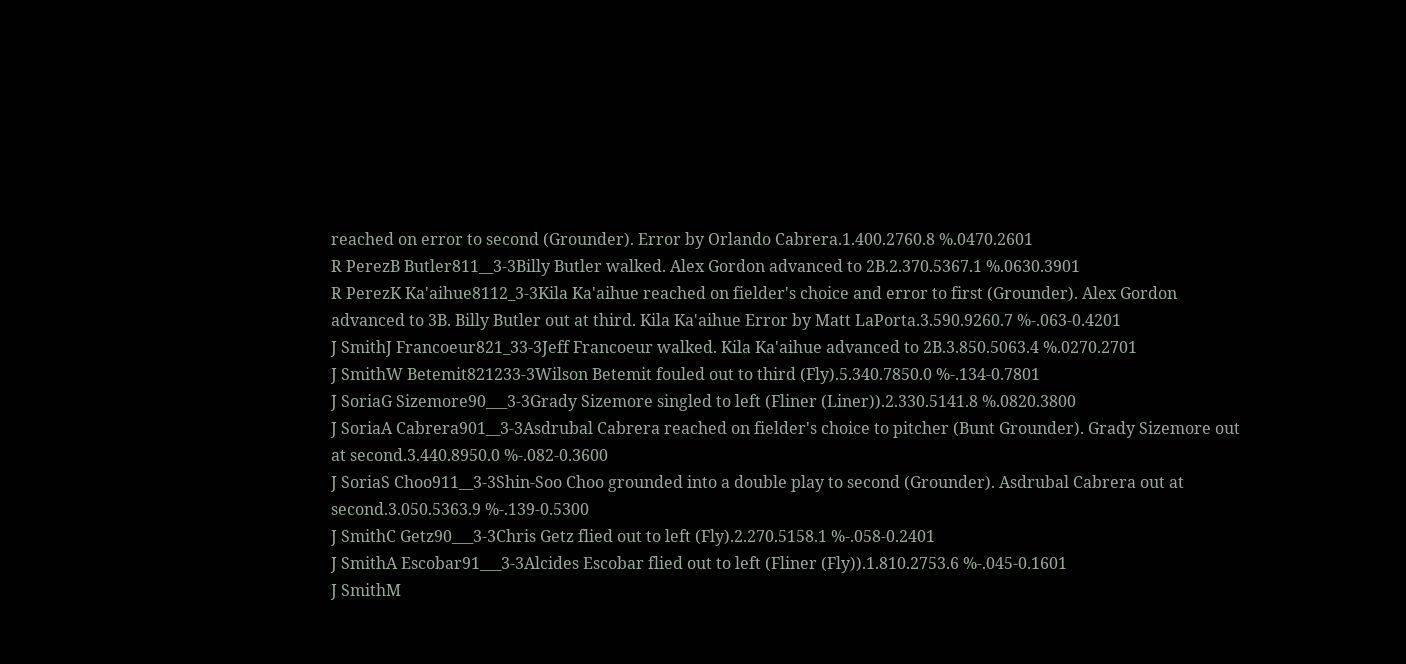reached on error to second (Grounder). Error by Orlando Cabrera.1.400.2760.8 %.0470.2601
R PerezB Butler811__3-3Billy Butler walked. Alex Gordon advanced to 2B.2.370.5367.1 %.0630.3901
R PerezK Ka'aihue8112_3-3Kila Ka'aihue reached on fielder's choice and error to first (Grounder). Alex Gordon advanced to 3B. Billy Butler out at third. Kila Ka'aihue Error by Matt LaPorta.3.590.9260.7 %-.063-0.4201
J SmithJ Francoeur821_33-3Jeff Francoeur walked. Kila Ka'aihue advanced to 2B.3.850.5063.4 %.0270.2701
J SmithW Betemit821233-3Wilson Betemit fouled out to third (Fly).5.340.7850.0 %-.134-0.7801
J SoriaG Sizemore90___3-3Grady Sizemore singled to left (Fliner (Liner)).2.330.5141.8 %.0820.3800
J SoriaA Cabrera901__3-3Asdrubal Cabrera reached on fielder's choice to pitcher (Bunt Grounder). Grady Sizemore out at second.3.440.8950.0 %-.082-0.3600
J SoriaS Choo911__3-3Shin-Soo Choo grounded into a double play to second (Grounder). Asdrubal Cabrera out at second.3.050.5363.9 %-.139-0.5300
J SmithC Getz90___3-3Chris Getz flied out to left (Fly).2.270.5158.1 %-.058-0.2401
J SmithA Escobar91___3-3Alcides Escobar flied out to left (Fliner (Fly)).1.810.2753.6 %-.045-0.1601
J SmithM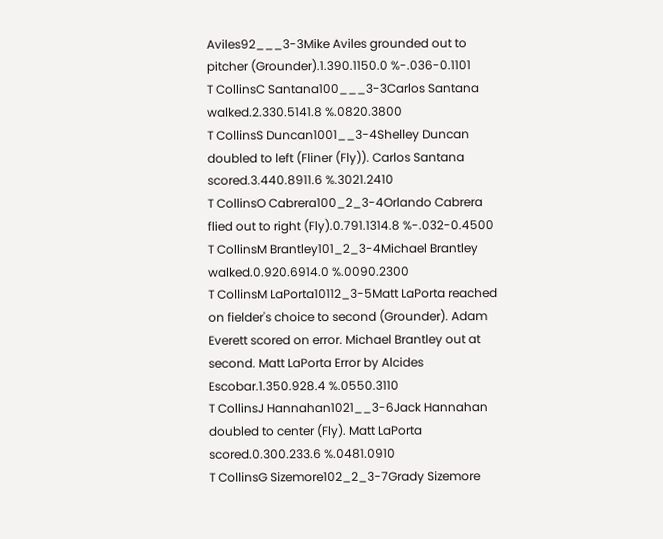Aviles92___3-3Mike Aviles grounded out to pitcher (Grounder).1.390.1150.0 %-.036-0.1101
T CollinsC Santana100___3-3Carlos Santana walked.2.330.5141.8 %.0820.3800
T CollinsS Duncan1001__3-4Shelley Duncan doubled to left (Fliner (Fly)). Carlos Santana scored.3.440.8911.6 %.3021.2410
T CollinsO Cabrera100_2_3-4Orlando Cabrera flied out to right (Fly).0.791.1314.8 %-.032-0.4500
T CollinsM Brantley101_2_3-4Michael Brantley walked.0.920.6914.0 %.0090.2300
T CollinsM LaPorta10112_3-5Matt LaPorta reached on fielder's choice to second (Grounder). Adam Everett scored on error. Michael Brantley out at second. Matt LaPorta Error by Alcides Escobar.1.350.928.4 %.0550.3110
T CollinsJ Hannahan1021__3-6Jack Hannahan doubled to center (Fly). Matt LaPorta scored.0.300.233.6 %.0481.0910
T CollinsG Sizemore102_2_3-7Grady Sizemore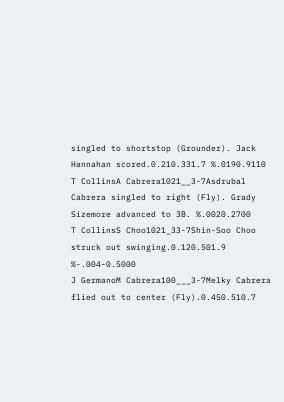singled to shortstop (Grounder). Jack Hannahan scored.0.210.331.7 %.0190.9110
T CollinsA Cabrera1021__3-7Asdrubal Cabrera singled to right (Fly). Grady Sizemore advanced to 3B. %.0020.2700
T CollinsS Choo1021_33-7Shin-Soo Choo struck out swinging.0.120.501.9 %-.004-0.5000
J GermanoM Cabrera100___3-7Melky Cabrera flied out to center (Fly).0.450.510.7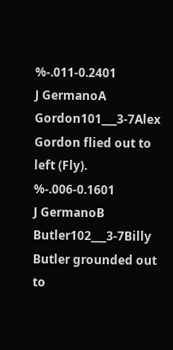%-.011-0.2401
J GermanoA Gordon101___3-7Alex Gordon flied out to left (Fly). %-.006-0.1601
J GermanoB Butler102___3-7Billy Butler grounded out to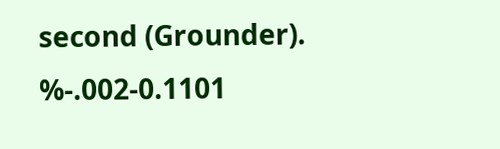second (Grounder). %-.002-0.1101